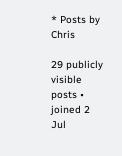* Posts by Chris

29 publicly visible posts • joined 2 Jul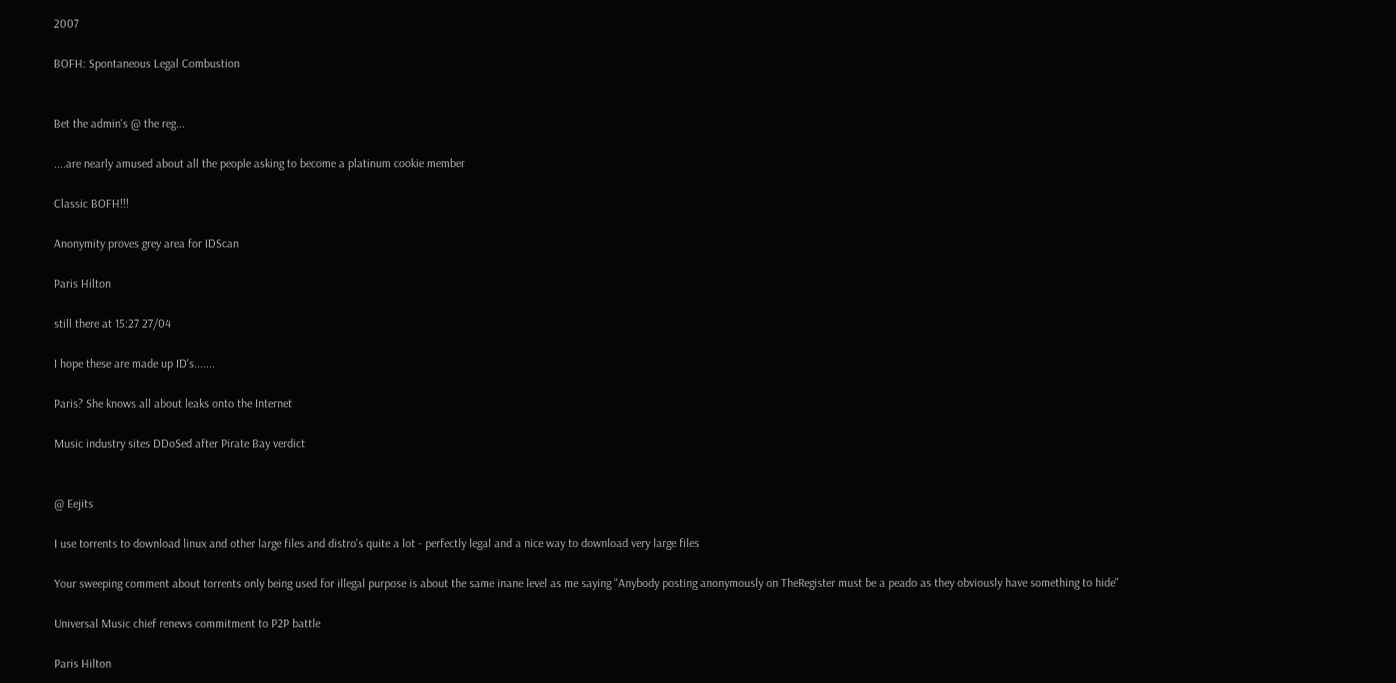2007

BOFH: Spontaneous Legal Combustion


Bet the admin's @ the reg...

....are nearly amused about all the people asking to become a platinum cookie member

Classic BOFH!!!

Anonymity proves grey area for IDScan

Paris Hilton

still there at 15:27 27/04

I hope these are made up ID's.......

Paris? She knows all about leaks onto the Internet

Music industry sites DDoSed after Pirate Bay verdict


@ Eejits

I use torrents to download linux and other large files and distro's quite a lot - perfectly legal and a nice way to download very large files

Your sweeping comment about torrents only being used for illegal purpose is about the same inane level as me saying "Anybody posting anonymously on TheRegister must be a peado as they obviously have something to hide"

Universal Music chief renews commitment to P2P battle

Paris Hilton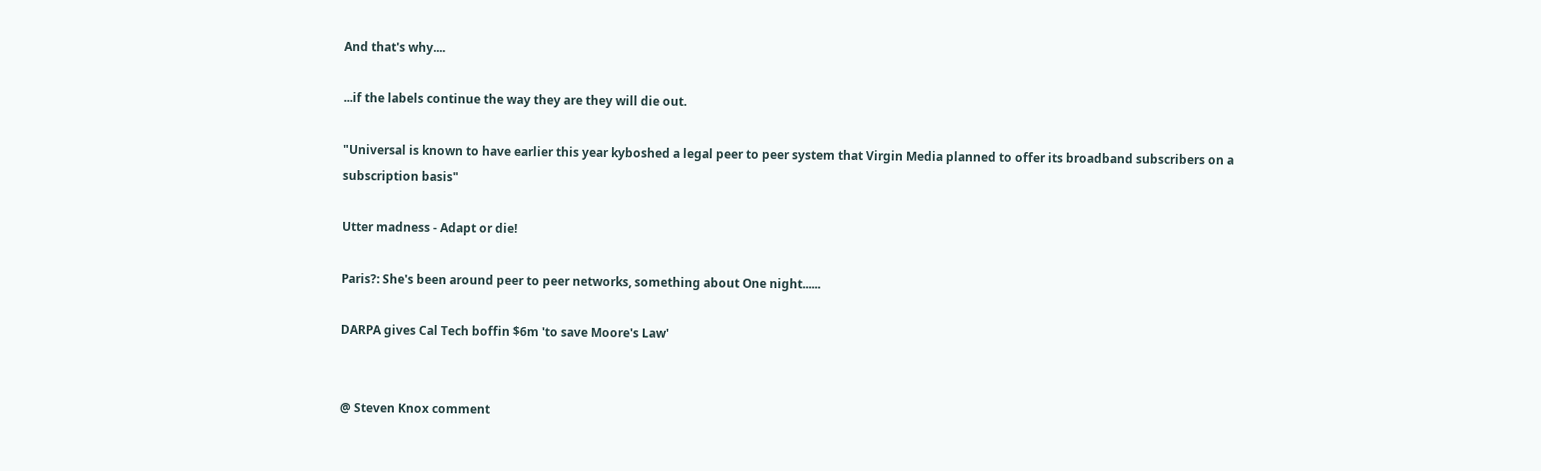And that's why....

...if the labels continue the way they are they will die out.

"Universal is known to have earlier this year kyboshed a legal peer to peer system that Virgin Media planned to offer its broadband subscribers on a subscription basis"

Utter madness - Adapt or die!

Paris?: She's been around peer to peer networks, something about One night......

DARPA gives Cal Tech boffin $6m 'to save Moore's Law'


@ Steven Knox comment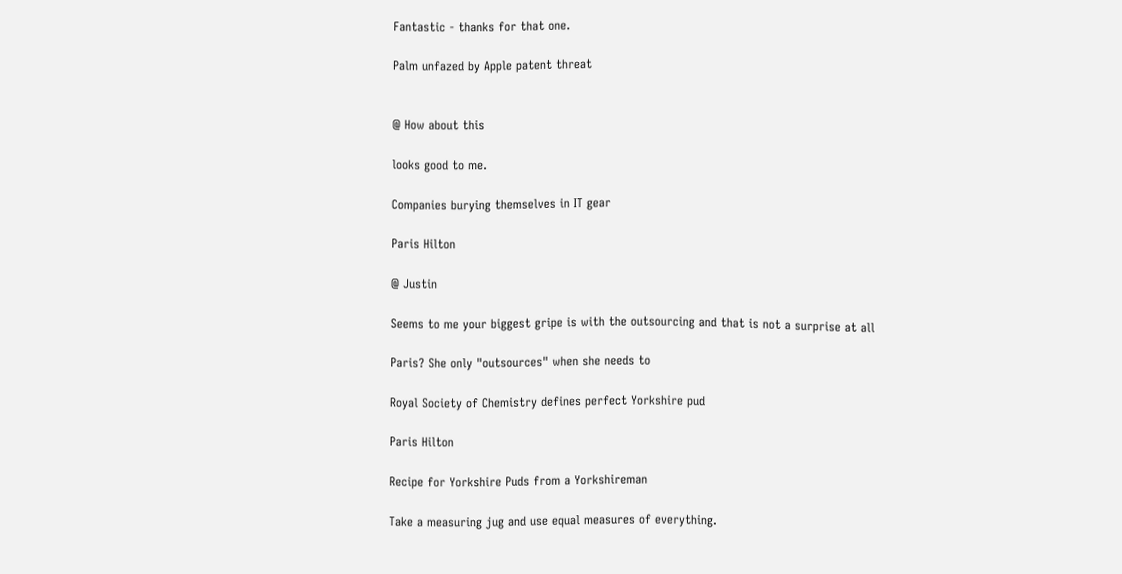Fantastic - thanks for that one.

Palm unfazed by Apple patent threat


@ How about this

looks good to me.

Companies burying themselves in IT gear

Paris Hilton

@ Justin

Seems to me your biggest gripe is with the outsourcing and that is not a surprise at all

Paris? She only "outsources" when she needs to

Royal Society of Chemistry defines perfect Yorkshire pud

Paris Hilton

Recipe for Yorkshire Puds from a Yorkshireman

Take a measuring jug and use equal measures of everything.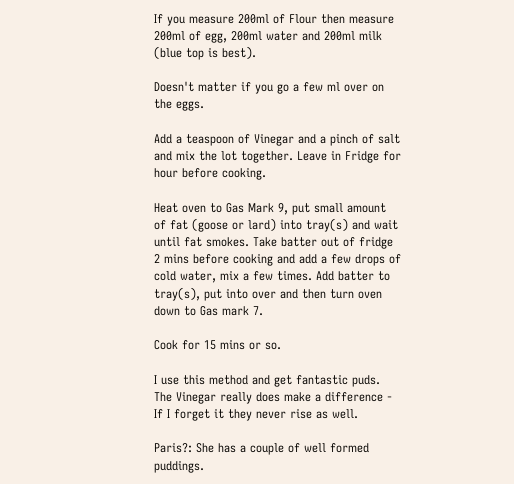If you measure 200ml of Flour then measure 200ml of egg, 200ml water and 200ml milk (blue top is best).

Doesn't matter if you go a few ml over on the eggs.

Add a teaspoon of Vinegar and a pinch of salt and mix the lot together. Leave in Fridge for hour before cooking.

Heat oven to Gas Mark 9, put small amount of fat (goose or lard) into tray(s) and wait until fat smokes. Take batter out of fridge 2 mins before cooking and add a few drops of cold water, mix a few times. Add batter to tray(s), put into over and then turn oven down to Gas mark 7.

Cook for 15 mins or so.

I use this method and get fantastic puds. The Vinegar really does make a difference - If I forget it they never rise as well.

Paris?: She has a couple of well formed puddings.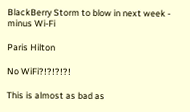BlackBerry Storm to blow in next week - minus Wi-Fi

Paris Hilton

No WiFi?!?!?!?!

This is almost as bad as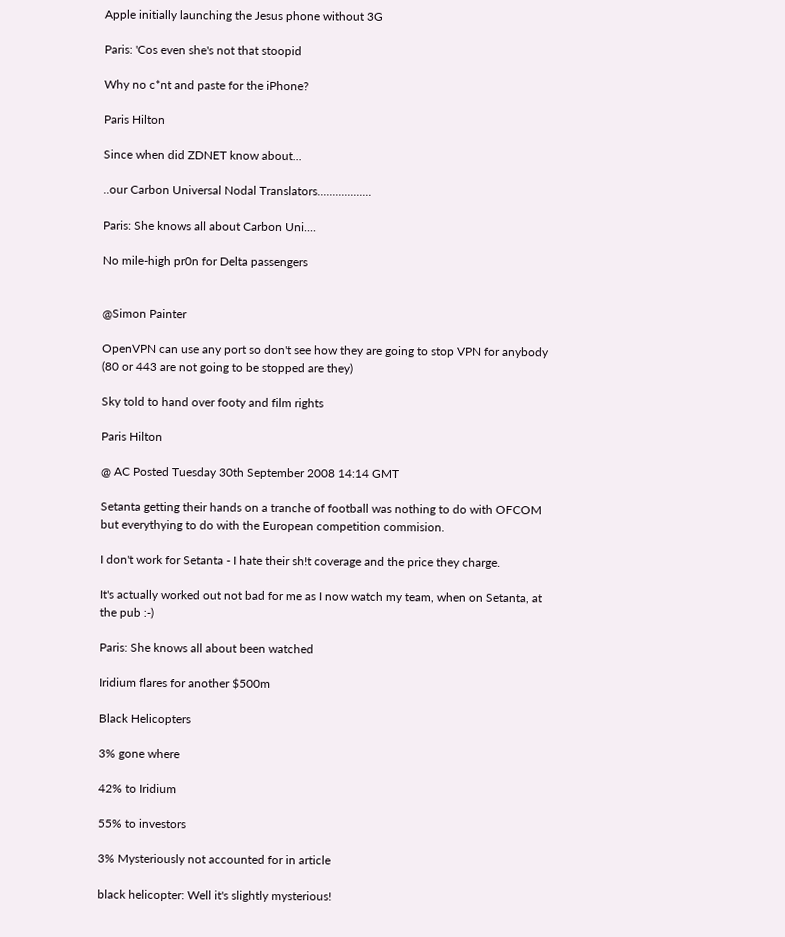Apple initially launching the Jesus phone without 3G

Paris: 'Cos even she's not that stoopid

Why no c*nt and paste for the iPhone?

Paris Hilton

Since when did ZDNET know about...

..our Carbon Universal Nodal Translators..................

Paris: She knows all about Carbon Uni....

No mile-high pr0n for Delta passengers


@Simon Painter

OpenVPN can use any port so don't see how they are going to stop VPN for anybody (80 or 443 are not going to be stopped are they)

Sky told to hand over footy and film rights

Paris Hilton

@ AC Posted Tuesday 30th September 2008 14:14 GMT

Setanta getting their hands on a tranche of football was nothing to do with OFCOM but everythying to do with the European competition commision.

I don't work for Setanta - I hate their sh!t coverage and the price they charge.

It's actually worked out not bad for me as I now watch my team, when on Setanta, at the pub :-)

Paris: She knows all about been watched

Iridium flares for another $500m

Black Helicopters

3% gone where

42% to Iridium

55% to investors

3% Mysteriously not accounted for in article

black helicopter: Well it's slightly mysterious!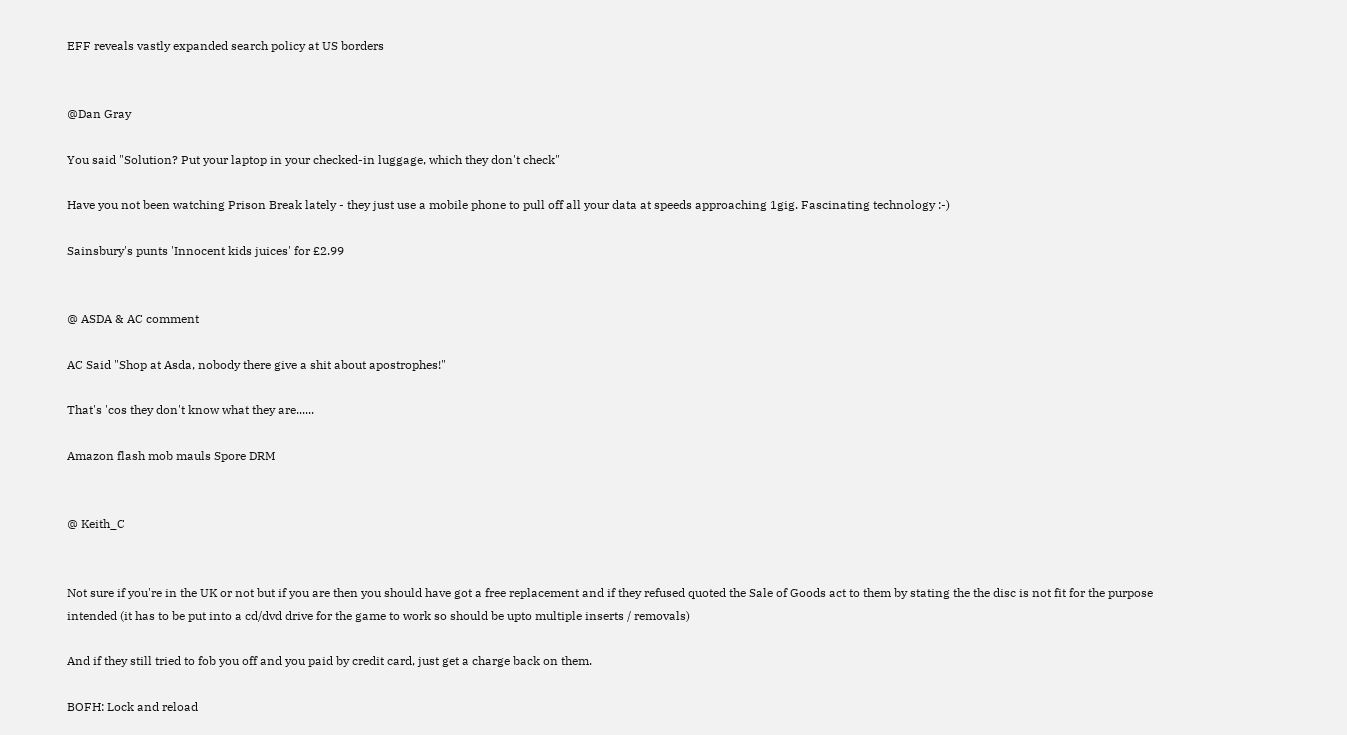EFF reveals vastly expanded search policy at US borders


@Dan Gray

You said "Solution? Put your laptop in your checked-in luggage, which they don't check"

Have you not been watching Prison Break lately - they just use a mobile phone to pull off all your data at speeds approaching 1gig. Fascinating technology :-)

Sainsbury's punts 'Innocent kids juices' for £2.99


@ ASDA & AC comment

AC Said "Shop at Asda, nobody there give a shit about apostrophes!"

That's 'cos they don't know what they are......

Amazon flash mob mauls Spore DRM


@ Keith_C


Not sure if you're in the UK or not but if you are then you should have got a free replacement and if they refused quoted the Sale of Goods act to them by stating the the disc is not fit for the purpose intended (it has to be put into a cd/dvd drive for the game to work so should be upto multiple inserts / removals)

And if they still tried to fob you off and you paid by credit card, just get a charge back on them.

BOFH: Lock and reload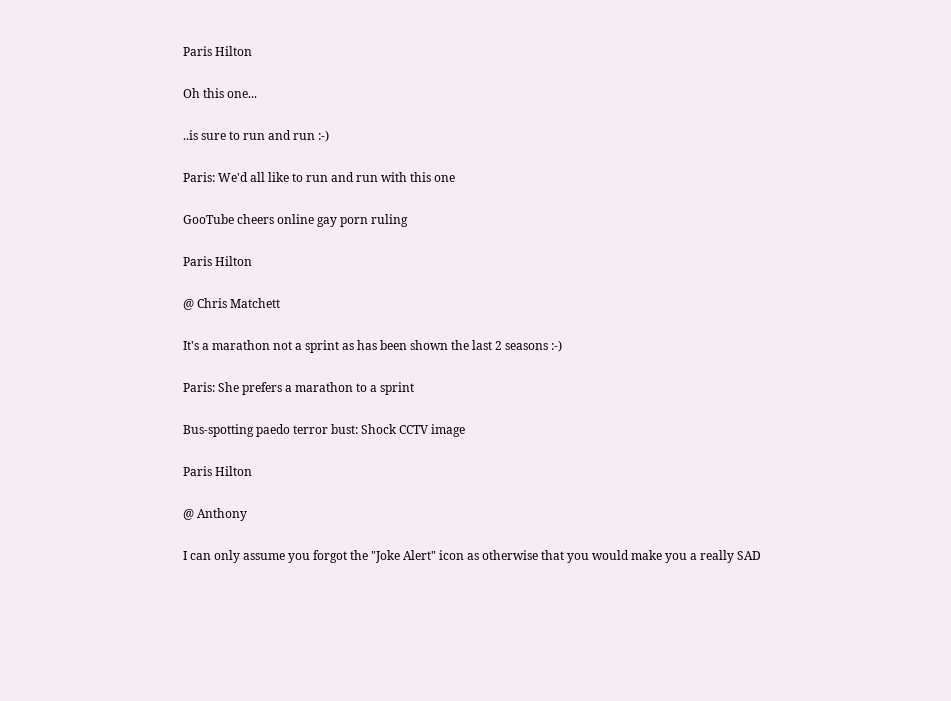Paris Hilton

Oh this one...

..is sure to run and run :-)

Paris: We'd all like to run and run with this one

GooTube cheers online gay porn ruling

Paris Hilton

@ Chris Matchett

It's a marathon not a sprint as has been shown the last 2 seasons :-)

Paris: She prefers a marathon to a sprint

Bus-spotting paedo terror bust: Shock CCTV image

Paris Hilton

@ Anthony

I can only assume you forgot the "Joke Alert" icon as otherwise that you would make you a really SAD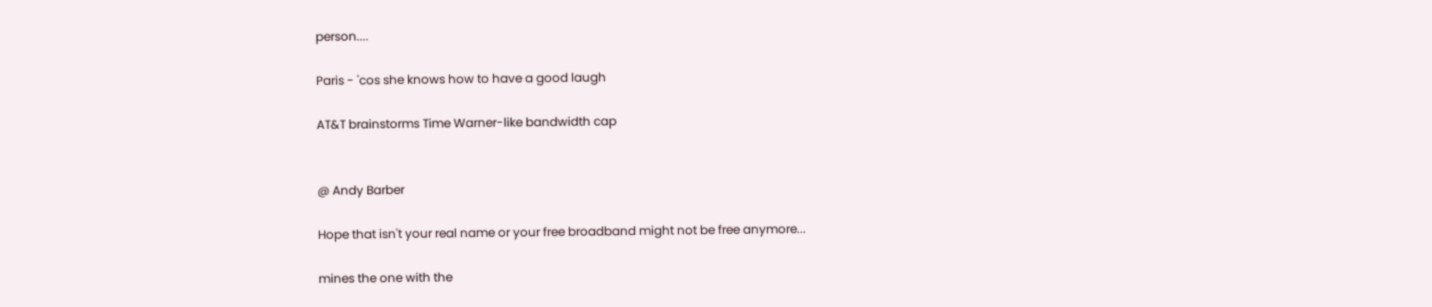person....

Paris - 'cos she knows how to have a good laugh

AT&T brainstorms Time Warner-like bandwidth cap


@ Andy Barber

Hope that isn't your real name or your free broadband might not be free anymore...

mines the one with the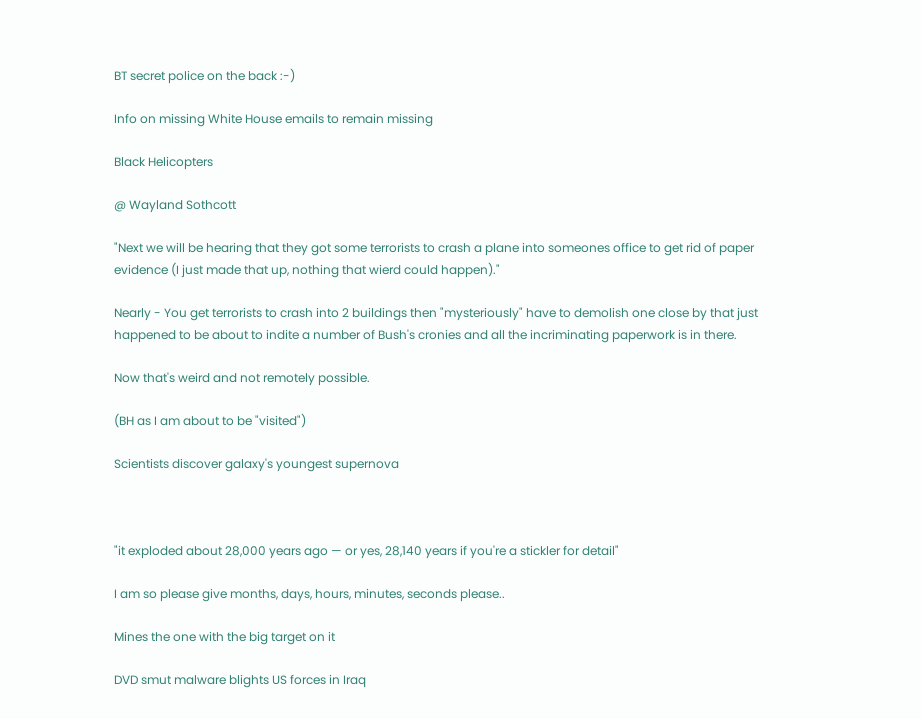BT secret police on the back :-)

Info on missing White House emails to remain missing

Black Helicopters

@ Wayland Sothcott

"Next we will be hearing that they got some terrorists to crash a plane into someones office to get rid of paper evidence (I just made that up, nothing that wierd could happen)."

Nearly - You get terrorists to crash into 2 buildings then "mysteriously" have to demolish one close by that just happened to be about to indite a number of Bush's cronies and all the incriminating paperwork is in there.

Now that's weird and not remotely possible.

(BH as I am about to be "visited")

Scientists discover galaxy's youngest supernova



"it exploded about 28,000 years ago — or yes, 28,140 years if you're a stickler for detail"

I am so please give months, days, hours, minutes, seconds please..

Mines the one with the big target on it

DVD smut malware blights US forces in Iraq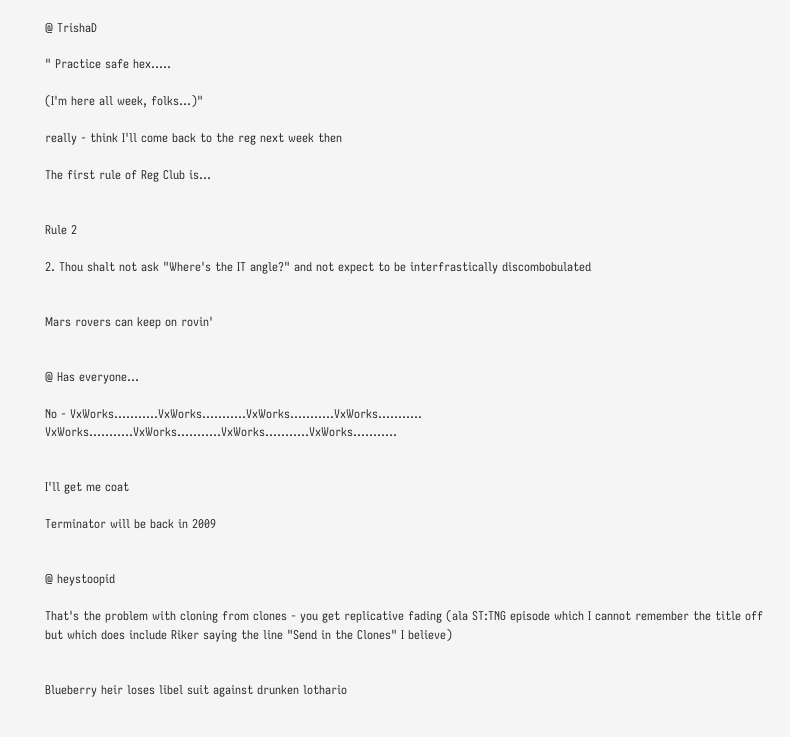@ TrishaD

" Practice safe hex.....

(I'm here all week, folks...)"

really - think I'll come back to the reg next week then

The first rule of Reg Club is...


Rule 2

2. Thou shalt not ask "Where's the IT angle?" and not expect to be interfrastically discombobulated


Mars rovers can keep on rovin'


@ Has everyone...

No - VxWorks...........VxWorks...........VxWorks...........VxWorks........... VxWorks...........VxWorks...........VxWorks...........VxWorks...........


I'll get me coat

Terminator will be back in 2009


@ heystoopid

That's the problem with cloning from clones - you get replicative fading (ala ST:TNG episode which I cannot remember the title off but which does include Riker saying the line "Send in the Clones" I believe)


Blueberry heir loses libel suit against drunken lothario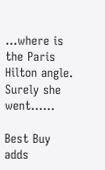...where is the Paris Hilton angle. Surely she went......

Best Buy adds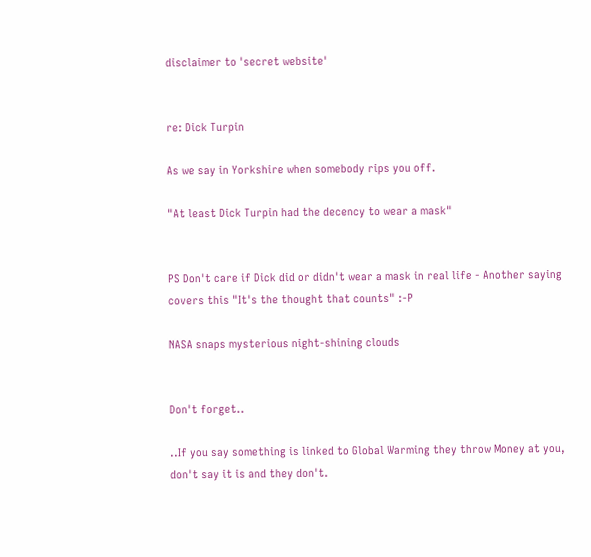disclaimer to 'secret website'


re: Dick Turpin

As we say in Yorkshire when somebody rips you off.

"At least Dick Turpin had the decency to wear a mask"


PS Don't care if Dick did or didn't wear a mask in real life - Another saying covers this "It's the thought that counts" :-P

NASA snaps mysterious night-shining clouds


Don't forget..

..If you say something is linked to Global Warming they throw Money at you, don't say it is and they don't.